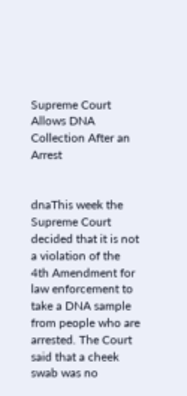Supreme Court Allows DNA Collection After an Arrest


dnaThis week the Supreme Court decided that it is not a violation of the 4th Amendment for law enforcement to take a DNA sample from people who are arrested. The Court said that a cheek swab was no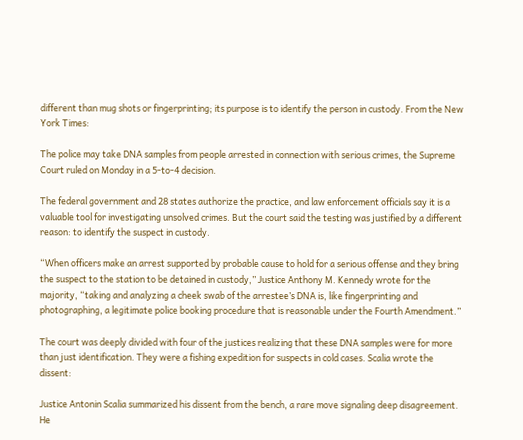different than mug shots or fingerprinting; its purpose is to identify the person in custody. From the New York Times:

The police may take DNA samples from people arrested in connection with serious crimes, the Supreme Court ruled on Monday in a 5-to-4 decision.

The federal government and 28 states authorize the practice, and law enforcement officials say it is a valuable tool for investigating unsolved crimes. But the court said the testing was justified by a different reason: to identify the suspect in custody.

“When officers make an arrest supported by probable cause to hold for a serious offense and they bring the suspect to the station to be detained in custody,” Justice Anthony M. Kennedy wrote for the majority, “taking and analyzing a cheek swab of the arrestee’s DNA is, like fingerprinting and photographing, a legitimate police booking procedure that is reasonable under the Fourth Amendment.”

The court was deeply divided with four of the justices realizing that these DNA samples were for more than just identification. They were a fishing expedition for suspects in cold cases. Scalia wrote the dissent:

Justice Antonin Scalia summarized his dissent from the bench, a rare move signaling deep disagreement. He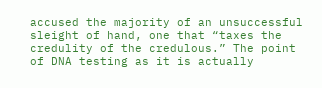accused the majority of an unsuccessful sleight of hand, one that “taxes the credulity of the credulous.” The point of DNA testing as it is actually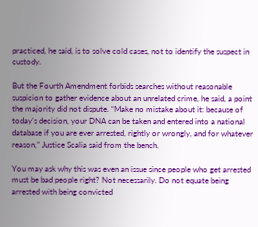practiced, he said, is to solve cold cases, not to identify the suspect in custody.

But the Fourth Amendment forbids searches without reasonable suspicion to gather evidence about an unrelated crime, he said, a point the majority did not dispute. “Make no mistake about it: because of today’s decision, your DNA can be taken and entered into a national database if you are ever arrested, rightly or wrongly, and for whatever reason,” Justice Scalia said from the bench.

You may ask why this was even an issue since people who get arrested must be bad people right? Not necessarily. Do not equate being arrested with being convicted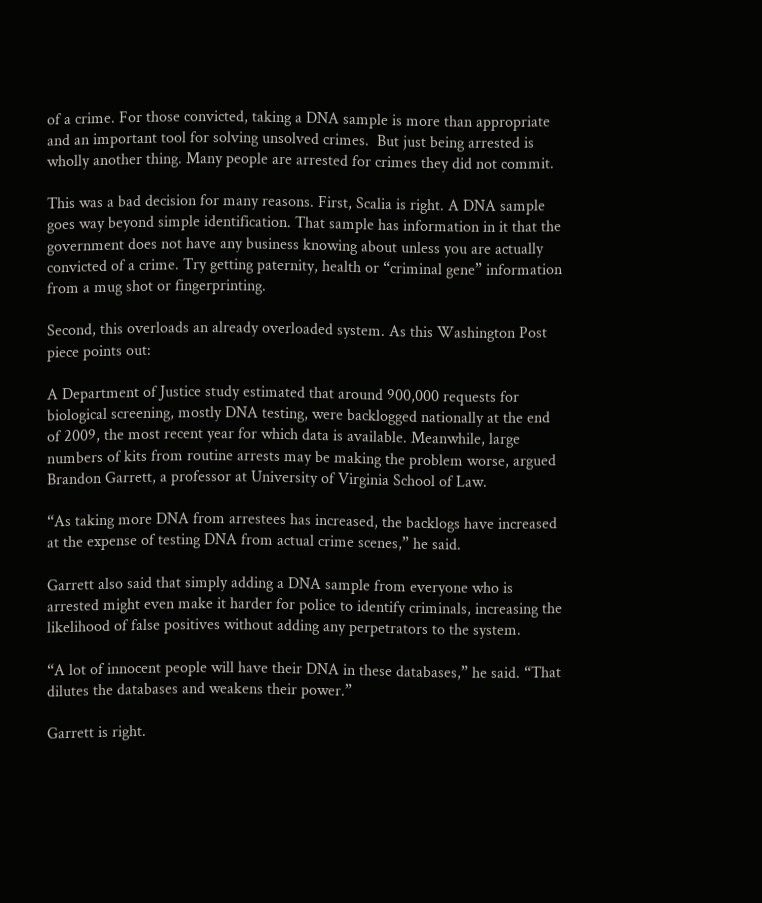of a crime. For those convicted, taking a DNA sample is more than appropriate and an important tool for solving unsolved crimes.  But just being arrested is wholly another thing. Many people are arrested for crimes they did not commit.

This was a bad decision for many reasons. First, Scalia is right. A DNA sample goes way beyond simple identification. That sample has information in it that the government does not have any business knowing about unless you are actually convicted of a crime. Try getting paternity, health or “criminal gene” information from a mug shot or fingerprinting.

Second, this overloads an already overloaded system. As this Washington Post piece points out:

A Department of Justice study estimated that around 900,000 requests for biological screening, mostly DNA testing, were backlogged nationally at the end of 2009, the most recent year for which data is available. Meanwhile, large numbers of kits from routine arrests may be making the problem worse, argued Brandon Garrett, a professor at University of Virginia School of Law.

“As taking more DNA from arrestees has increased, the backlogs have increased at the expense of testing DNA from actual crime scenes,” he said.

Garrett also said that simply adding a DNA sample from everyone who is arrested might even make it harder for police to identify criminals, increasing the likelihood of false positives without adding any perpetrators to the system.

“A lot of innocent people will have their DNA in these databases,” he said. “That dilutes the databases and weakens their power.”

Garrett is right.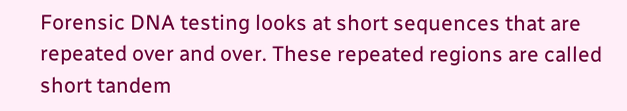Forensic DNA testing looks at short sequences that are repeated over and over. These repeated regions are called short tandem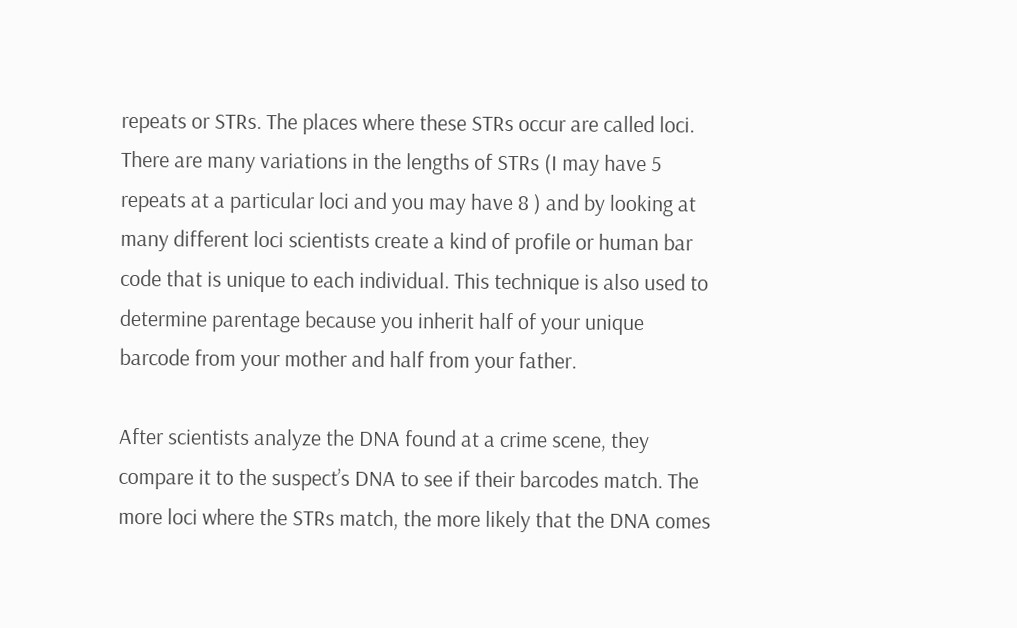repeats or STRs. The places where these STRs occur are called loci. There are many variations in the lengths of STRs (I may have 5 repeats at a particular loci and you may have 8 ) and by looking at many different loci scientists create a kind of profile or human bar code that is unique to each individual. This technique is also used to determine parentage because you inherit half of your unique barcode from your mother and half from your father.

After scientists analyze the DNA found at a crime scene, they compare it to the suspect’s DNA to see if their barcodes match. The more loci where the STRs match, the more likely that the DNA comes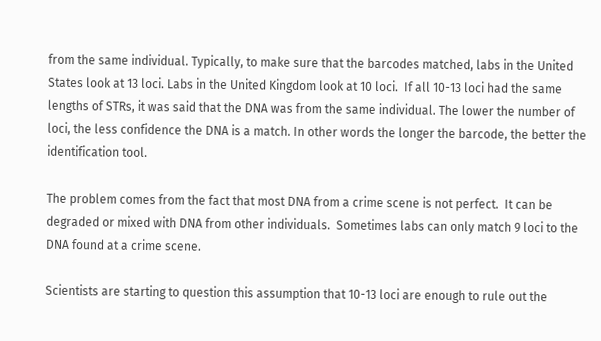from the same individual. Typically, to make sure that the barcodes matched, labs in the United States look at 13 loci. Labs in the United Kingdom look at 10 loci.  If all 10-13 loci had the same lengths of STRs, it was said that the DNA was from the same individual. The lower the number of loci, the less confidence the DNA is a match. In other words the longer the barcode, the better the identification tool.

The problem comes from the fact that most DNA from a crime scene is not perfect.  It can be degraded or mixed with DNA from other individuals.  Sometimes labs can only match 9 loci to the DNA found at a crime scene.

Scientists are starting to question this assumption that 10-13 loci are enough to rule out the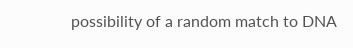possibility of a random match to DNA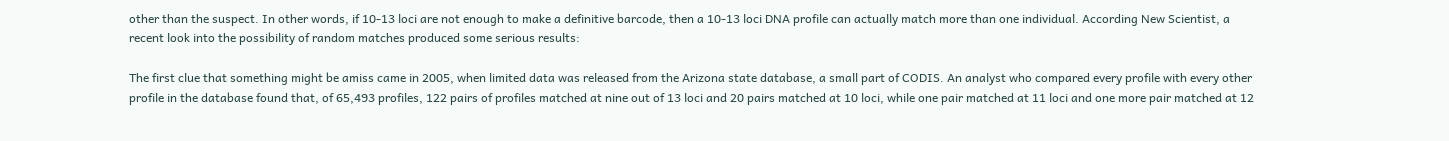other than the suspect. In other words, if 10-13 loci are not enough to make a definitive barcode, then a 10-13 loci DNA profile can actually match more than one individual. According New Scientist, a recent look into the possibility of random matches produced some serious results:

The first clue that something might be amiss came in 2005, when limited data was released from the Arizona state database, a small part of CODIS. An analyst who compared every profile with every other profile in the database found that, of 65,493 profiles, 122 pairs of profiles matched at nine out of 13 loci and 20 pairs matched at 10 loci, while one pair matched at 11 loci and one more pair matched at 12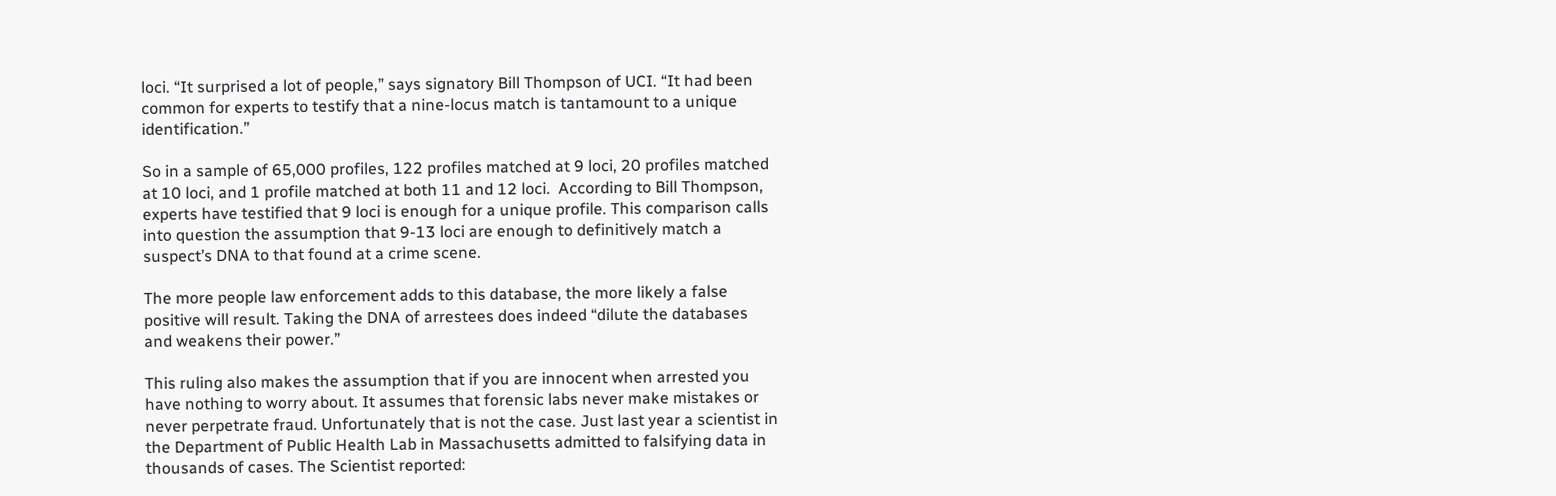loci. “It surprised a lot of people,” says signatory Bill Thompson of UCI. “It had been common for experts to testify that a nine-locus match is tantamount to a unique identification.”

So in a sample of 65,000 profiles, 122 profiles matched at 9 loci, 20 profiles matched at 10 loci, and 1 profile matched at both 11 and 12 loci.  According to Bill Thompson, experts have testified that 9 loci is enough for a unique profile. This comparison calls into question the assumption that 9-13 loci are enough to definitively match a suspect’s DNA to that found at a crime scene.

The more people law enforcement adds to this database, the more likely a false positive will result. Taking the DNA of arrestees does indeed “dilute the databases and weakens their power.”

This ruling also makes the assumption that if you are innocent when arrested you have nothing to worry about. It assumes that forensic labs never make mistakes or never perpetrate fraud. Unfortunately that is not the case. Just last year a scientist in the Department of Public Health Lab in Massachusetts admitted to falsifying data in thousands of cases. The Scientist reported: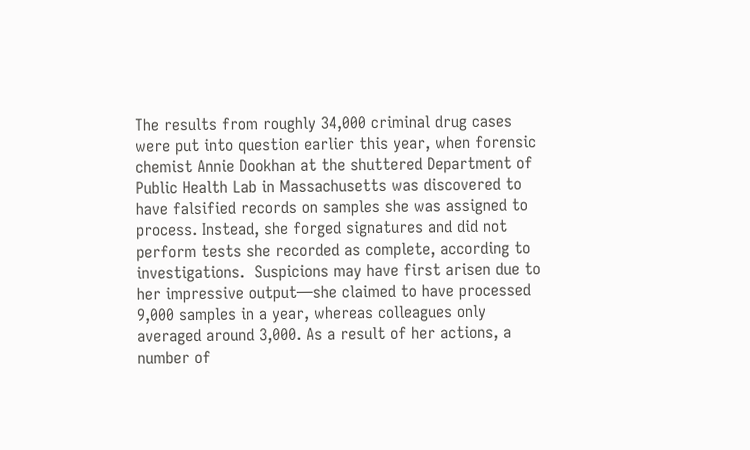The results from roughly 34,000 criminal drug cases were put into question earlier this year, when forensic chemist Annie Dookhan at the shuttered Department of Public Health Lab in Massachusetts was discovered to have falsified records on samples she was assigned to process. Instead, she forged signatures and did not perform tests she recorded as complete, according to investigations.  Suspicions may have first arisen due to her impressive output—she claimed to have processed 9,000 samples in a year, whereas colleagues only averaged around 3,000. As a result of her actions, a number of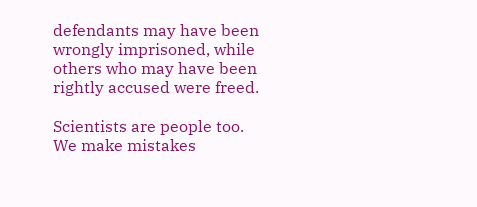defendants may have been wrongly imprisoned, while others who may have been rightly accused were freed.

Scientists are people too. We make mistakes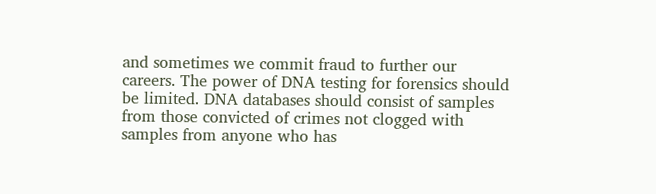and sometimes we commit fraud to further our careers. The power of DNA testing for forensics should be limited. DNA databases should consist of samples from those convicted of crimes not clogged with samples from anyone who has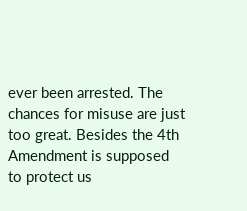ever been arrested. The chances for misuse are just too great. Besides the 4th Amendment is supposed to protect us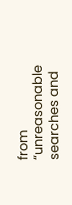from “unreasonable searches and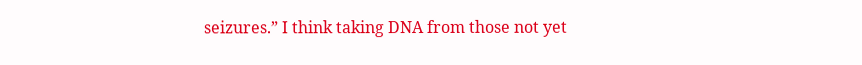seizures.” I think taking DNA from those not yet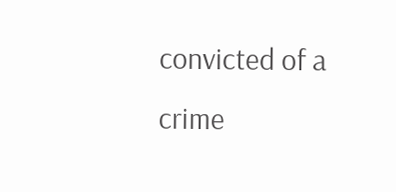convicted of a crime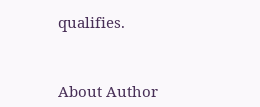qualifies.


About Author